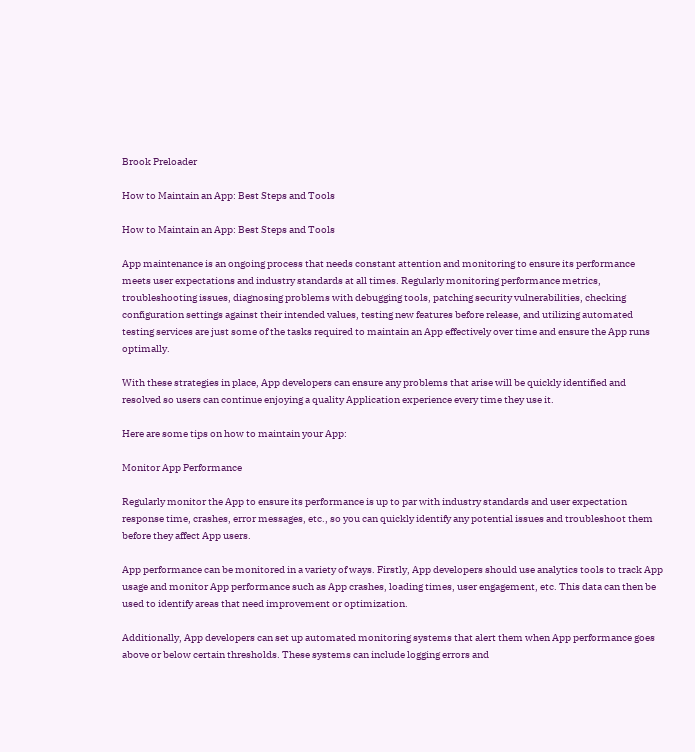Brook Preloader

How to Maintain an App: Best Steps and Tools

How to Maintain an App: Best Steps and Tools

App maintenance is an ongoing process that needs constant attention and monitoring to ensure its performance meets user expectations and industry standards at all times. Regularly monitoring performance metrics, troubleshooting issues, diagnosing problems with debugging tools, patching security vulnerabilities, checking configuration settings against their intended values, testing new features before release, and utilizing automated testing services are just some of the tasks required to maintain an App effectively over time and ensure the App runs optimally.

With these strategies in place, App developers can ensure any problems that arise will be quickly identified and resolved so users can continue enjoying a quality Application experience every time they use it.

Here are some tips on how to maintain your App:

Monitor App Performance

Regularly monitor the App to ensure its performance is up to par with industry standards and user expectation response time, crashes, error messages, etc., so you can quickly identify any potential issues and troubleshoot them before they affect App users.

App performance can be monitored in a variety of ways. Firstly, App developers should use analytics tools to track App usage and monitor App performance such as App crashes, loading times, user engagement, etc. This data can then be used to identify areas that need improvement or optimization.

Additionally, App developers can set up automated monitoring systems that alert them when App performance goes above or below certain thresholds. These systems can include logging errors and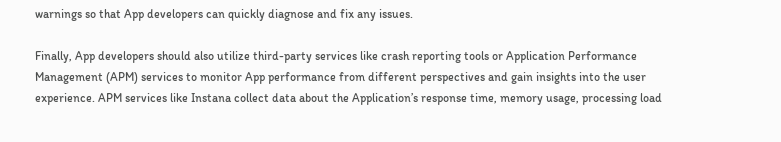warnings so that App developers can quickly diagnose and fix any issues.

Finally, App developers should also utilize third-party services like crash reporting tools or Application Performance Management (APM) services to monitor App performance from different perspectives and gain insights into the user experience. APM services like Instana collect data about the Application’s response time, memory usage, processing load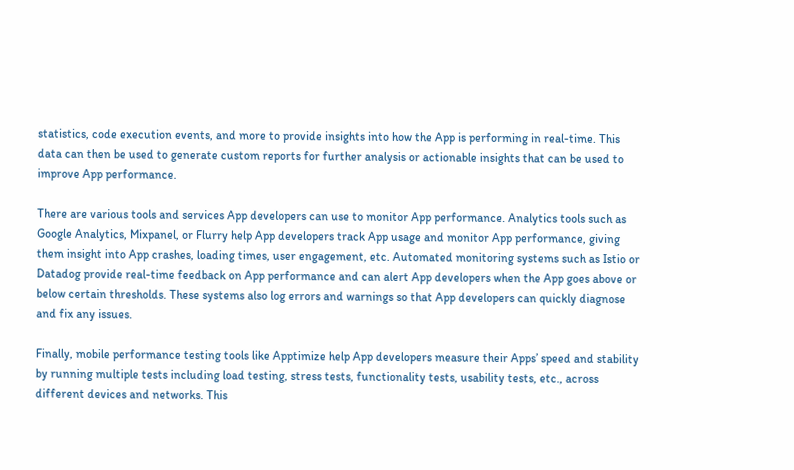statistics, code execution events, and more to provide insights into how the App is performing in real-time. This data can then be used to generate custom reports for further analysis or actionable insights that can be used to improve App performance.

There are various tools and services App developers can use to monitor App performance. Analytics tools such as Google Analytics, Mixpanel, or Flurry help App developers track App usage and monitor App performance, giving them insight into App crashes, loading times, user engagement, etc. Automated monitoring systems such as Istio or Datadog provide real-time feedback on App performance and can alert App developers when the App goes above or below certain thresholds. These systems also log errors and warnings so that App developers can quickly diagnose and fix any issues.

Finally, mobile performance testing tools like Apptimize help App developers measure their Apps’ speed and stability by running multiple tests including load testing, stress tests, functionality tests, usability tests, etc., across different devices and networks. This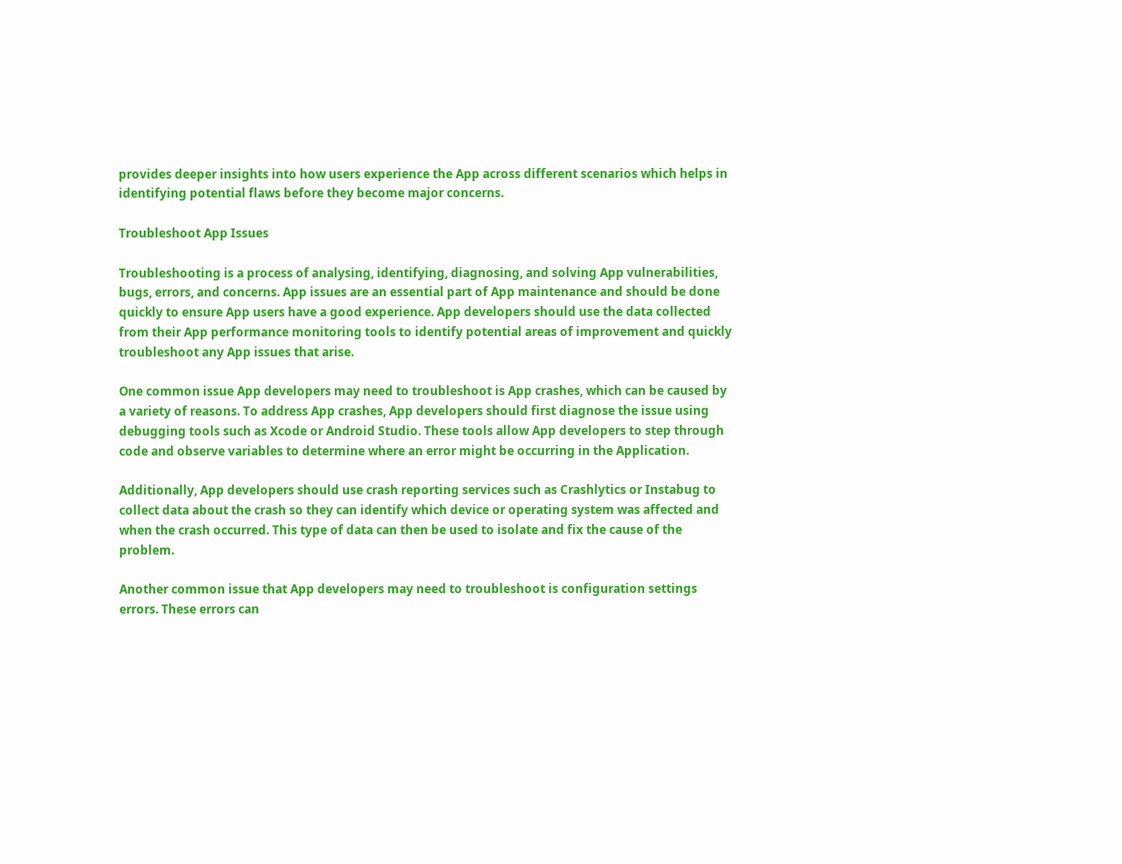provides deeper insights into how users experience the App across different scenarios which helps in identifying potential flaws before they become major concerns.

Troubleshoot App Issues

Troubleshooting is a process of analysing, identifying, diagnosing, and solving App vulnerabilities, bugs, errors, and concerns. App issues are an essential part of App maintenance and should be done quickly to ensure App users have a good experience. App developers should use the data collected from their App performance monitoring tools to identify potential areas of improvement and quickly troubleshoot any App issues that arise.

One common issue App developers may need to troubleshoot is App crashes, which can be caused by a variety of reasons. To address App crashes, App developers should first diagnose the issue using debugging tools such as Xcode or Android Studio. These tools allow App developers to step through code and observe variables to determine where an error might be occurring in the Application.

Additionally, App developers should use crash reporting services such as Crashlytics or Instabug to collect data about the crash so they can identify which device or operating system was affected and when the crash occurred. This type of data can then be used to isolate and fix the cause of the problem.

Another common issue that App developers may need to troubleshoot is configuration settings errors. These errors can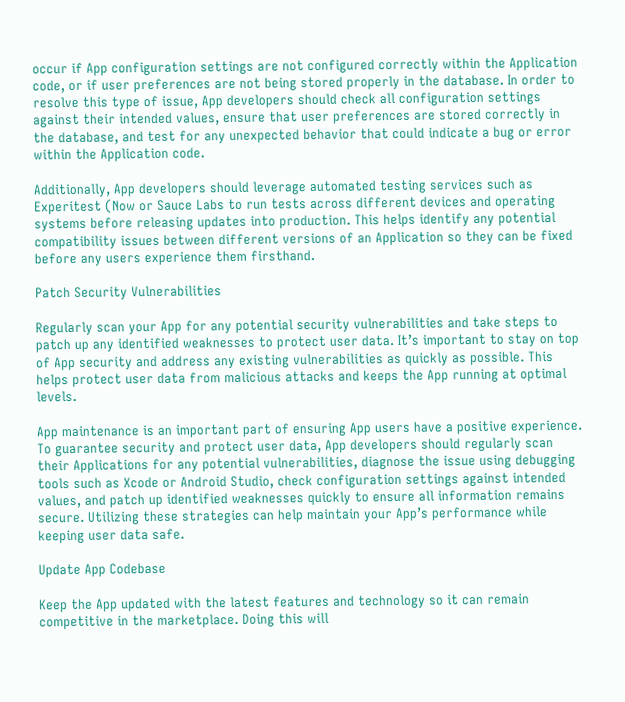occur if App configuration settings are not configured correctly within the Application code, or if user preferences are not being stored properly in the database. In order to resolve this type of issue, App developers should check all configuration settings against their intended values, ensure that user preferences are stored correctly in the database, and test for any unexpected behavior that could indicate a bug or error within the Application code.

Additionally, App developers should leverage automated testing services such as Experitest (Now or Sauce Labs to run tests across different devices and operating systems before releasing updates into production. This helps identify any potential compatibility issues between different versions of an Application so they can be fixed before any users experience them firsthand.

Patch Security Vulnerabilities

Regularly scan your App for any potential security vulnerabilities and take steps to patch up any identified weaknesses to protect user data. It’s important to stay on top of App security and address any existing vulnerabilities as quickly as possible. This helps protect user data from malicious attacks and keeps the App running at optimal levels.

App maintenance is an important part of ensuring App users have a positive experience. To guarantee security and protect user data, App developers should regularly scan their Applications for any potential vulnerabilities, diagnose the issue using debugging tools such as Xcode or Android Studio, check configuration settings against intended values, and patch up identified weaknesses quickly to ensure all information remains secure. Utilizing these strategies can help maintain your App’s performance while keeping user data safe.

Update App Codebase

Keep the App updated with the latest features and technology so it can remain competitive in the marketplace. Doing this will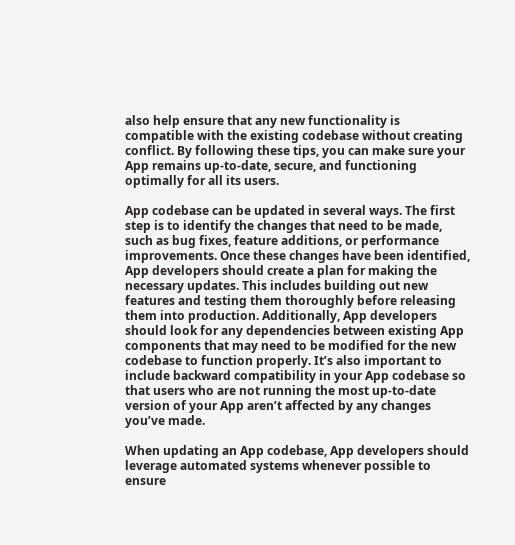also help ensure that any new functionality is compatible with the existing codebase without creating conflict. By following these tips, you can make sure your App remains up-to-date, secure, and functioning optimally for all its users.

App codebase can be updated in several ways. The first step is to identify the changes that need to be made, such as bug fixes, feature additions, or performance improvements. Once these changes have been identified, App developers should create a plan for making the necessary updates. This includes building out new features and testing them thoroughly before releasing them into production. Additionally, App developers should look for any dependencies between existing App components that may need to be modified for the new codebase to function properly. It’s also important to include backward compatibility in your App codebase so that users who are not running the most up-to-date version of your App aren’t affected by any changes you’ve made.

When updating an App codebase, App developers should leverage automated systems whenever possible to ensure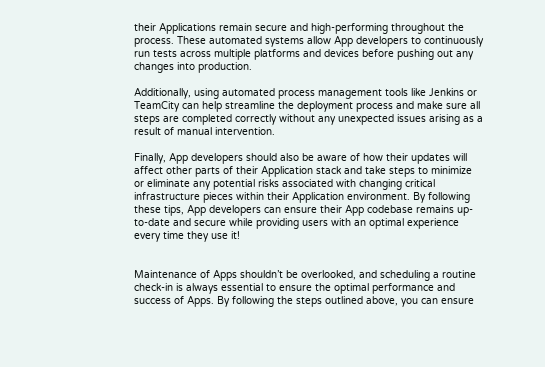their Applications remain secure and high-performing throughout the process. These automated systems allow App developers to continuously run tests across multiple platforms and devices before pushing out any changes into production.

Additionally, using automated process management tools like Jenkins or TeamCity can help streamline the deployment process and make sure all steps are completed correctly without any unexpected issues arising as a result of manual intervention.

Finally, App developers should also be aware of how their updates will affect other parts of their Application stack and take steps to minimize or eliminate any potential risks associated with changing critical infrastructure pieces within their Application environment. By following these tips, App developers can ensure their App codebase remains up-to-date and secure while providing users with an optimal experience every time they use it!


Maintenance of Apps shouldn’t be overlooked, and scheduling a routine check-in is always essential to ensure the optimal performance and success of Apps. By following the steps outlined above, you can ensure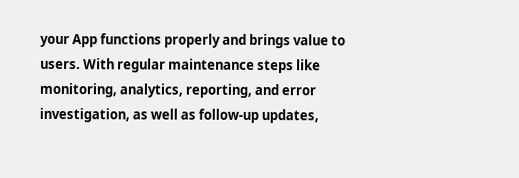your App functions properly and brings value to users. With regular maintenance steps like monitoring, analytics, reporting, and error investigation, as well as follow-up updates,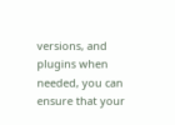versions, and plugins when needed, you can ensure that your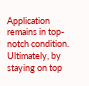Application remains in top-notch condition. Ultimately, by staying on top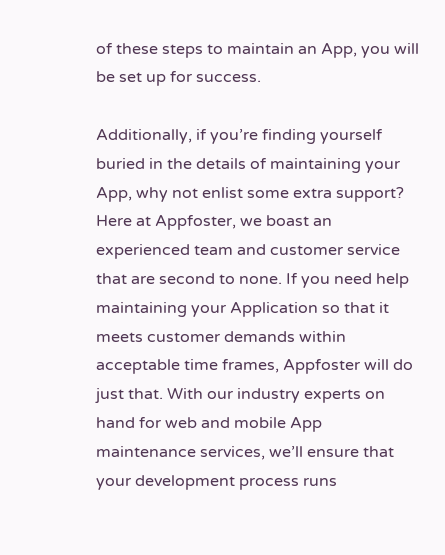of these steps to maintain an App, you will be set up for success.

Additionally, if you’re finding yourself buried in the details of maintaining your App, why not enlist some extra support? Here at Appfoster, we boast an experienced team and customer service that are second to none. If you need help maintaining your Application so that it meets customer demands within acceptable time frames, Appfoster will do just that. With our industry experts on hand for web and mobile App maintenance services, we’ll ensure that your development process runs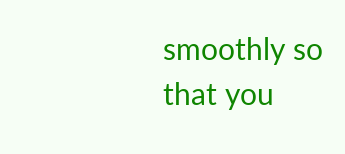smoothly so that you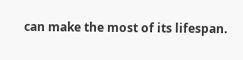can make the most of its lifespan.